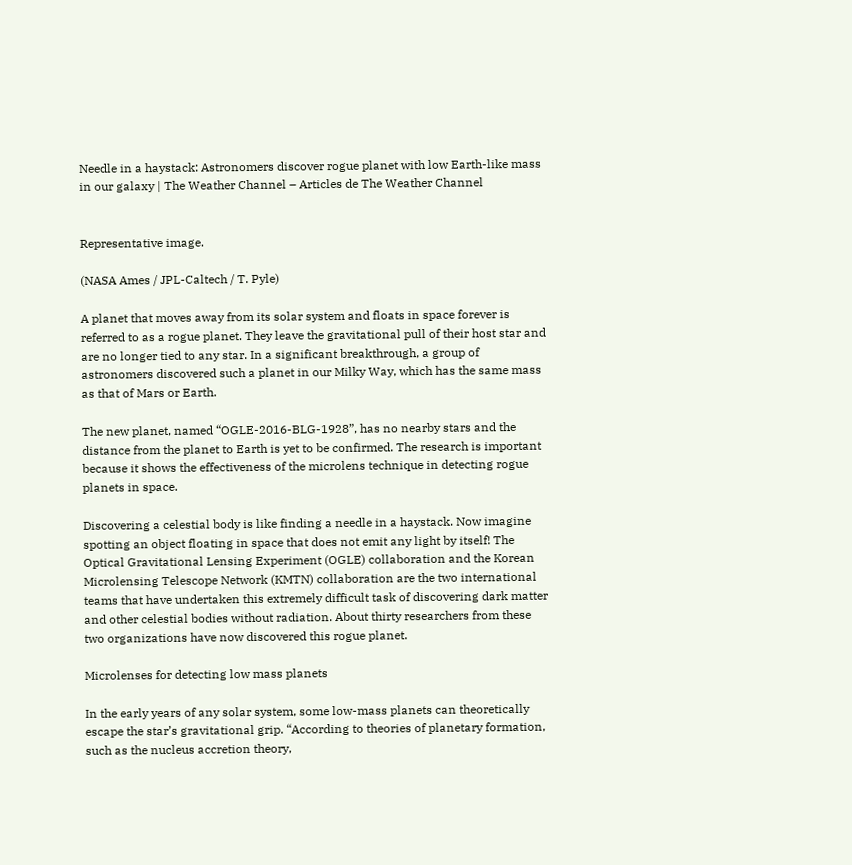Needle in a haystack: Astronomers discover rogue planet with low Earth-like mass in our galaxy | The Weather Channel – Articles de The Weather Channel


Representative image.

(NASA Ames / JPL-Caltech / T. Pyle)

A planet that moves away from its solar system and floats in space forever is referred to as a rogue planet. They leave the gravitational pull of their host star and are no longer tied to any star. In a significant breakthrough, a group of astronomers discovered such a planet in our Milky Way, which has the same mass as that of Mars or Earth.

The new planet, named “OGLE-2016-BLG-1928”, has no nearby stars and the distance from the planet to Earth is yet to be confirmed. The research is important because it shows the effectiveness of the microlens technique in detecting rogue planets in space.

Discovering a celestial body is like finding a needle in a haystack. Now imagine spotting an object floating in space that does not emit any light by itself! The Optical Gravitational Lensing Experiment (OGLE) collaboration and the Korean Microlensing Telescope Network (KMTN) collaboration are the two international teams that have undertaken this extremely difficult task of discovering dark matter and other celestial bodies without radiation. About thirty researchers from these two organizations have now discovered this rogue planet.

Microlenses for detecting low mass planets

In the early years of any solar system, some low-mass planets can theoretically escape the star’s gravitational grip. “According to theories of planetary formation, such as the nucleus accretion theory,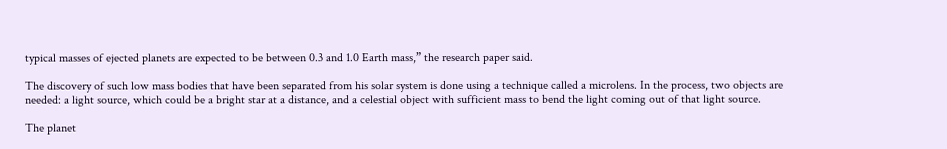typical masses of ejected planets are expected to be between 0.3 and 1.0 Earth mass,” the research paper said.

The discovery of such low mass bodies that have been separated from his solar system is done using a technique called a microlens. In the process, two objects are needed: a light source, which could be a bright star at a distance, and a celestial object with sufficient mass to bend the light coming out of that light source.

The planet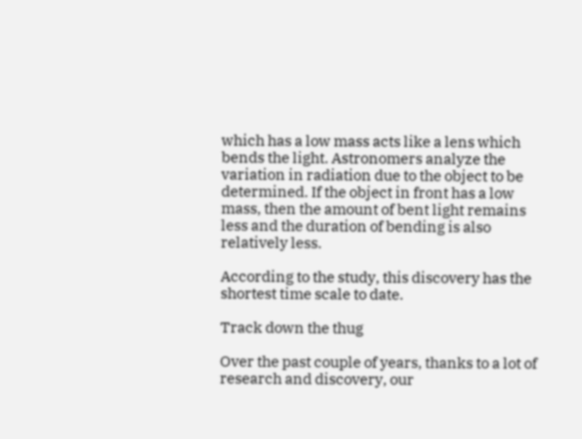which has a low mass acts like a lens which bends the light. Astronomers analyze the variation in radiation due to the object to be determined. If the object in front has a low mass, then the amount of bent light remains less and the duration of bending is also relatively less.

According to the study, this discovery has the shortest time scale to date.

Track down the thug

Over the past couple of years, thanks to a lot of research and discovery, our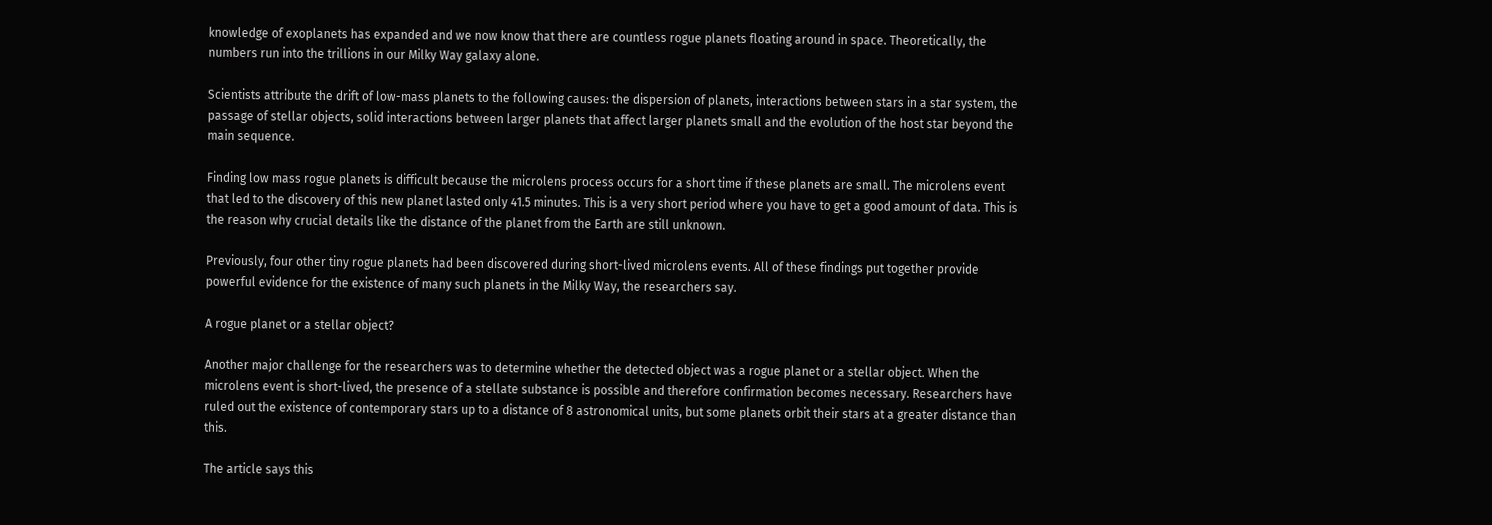knowledge of exoplanets has expanded and we now know that there are countless rogue planets floating around in space. Theoretically, the numbers run into the trillions in our Milky Way galaxy alone.

Scientists attribute the drift of low-mass planets to the following causes: the dispersion of planets, interactions between stars in a star system, the passage of stellar objects, solid interactions between larger planets that affect larger planets small and the evolution of the host star beyond the main sequence.

Finding low mass rogue planets is difficult because the microlens process occurs for a short time if these planets are small. The microlens event that led to the discovery of this new planet lasted only 41.5 minutes. This is a very short period where you have to get a good amount of data. This is the reason why crucial details like the distance of the planet from the Earth are still unknown.

Previously, four other tiny rogue planets had been discovered during short-lived microlens events. All of these findings put together provide powerful evidence for the existence of many such planets in the Milky Way, the researchers say.

A rogue planet or a stellar object?

Another major challenge for the researchers was to determine whether the detected object was a rogue planet or a stellar object. When the microlens event is short-lived, the presence of a stellate substance is possible and therefore confirmation becomes necessary. Researchers have ruled out the existence of contemporary stars up to a distance of 8 astronomical units, but some planets orbit their stars at a greater distance than this.

The article says this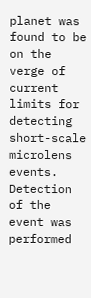planet was found to be on the verge of current limits for detecting short-scale microlens events. Detection of the event was performed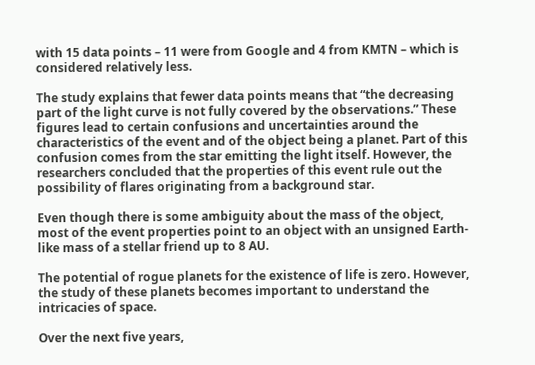with 15 data points – 11 were from Google and 4 from KMTN – which is considered relatively less.

The study explains that fewer data points means that “the decreasing part of the light curve is not fully covered by the observations.” These figures lead to certain confusions and uncertainties around the characteristics of the event and of the object being a planet. Part of this confusion comes from the star emitting the light itself. However, the researchers concluded that the properties of this event rule out the possibility of flares originating from a background star.

Even though there is some ambiguity about the mass of the object, most of the event properties point to an object with an unsigned Earth-like mass of a stellar friend up to 8 AU.

The potential of rogue planets for the existence of life is zero. However, the study of these planets becomes important to understand the intricacies of space.

Over the next five years,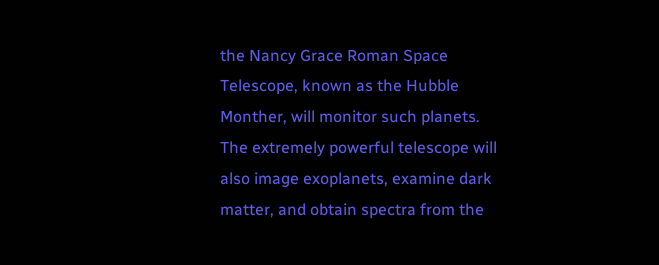the Nancy Grace Roman Space Telescope, known as the Hubble Monther, will monitor such planets. The extremely powerful telescope will also image exoplanets, examine dark matter, and obtain spectra from the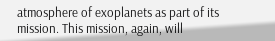atmosphere of exoplanets as part of its mission. This mission, again, will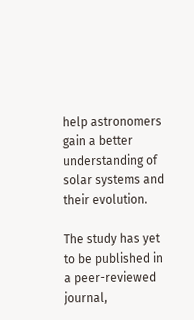help astronomers gain a better understanding of solar systems and their evolution.

The study has yet to be published in a peer-reviewed journal,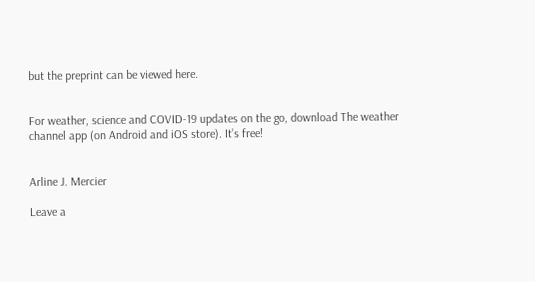but the preprint can be viewed here.


For weather, science and COVID-19 updates on the go, download The weather channel app (on Android and iOS store). It’s free!


Arline J. Mercier

Leave a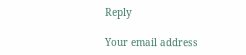Reply

Your email address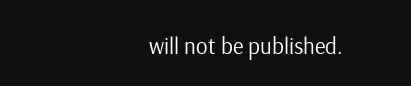will not be published.